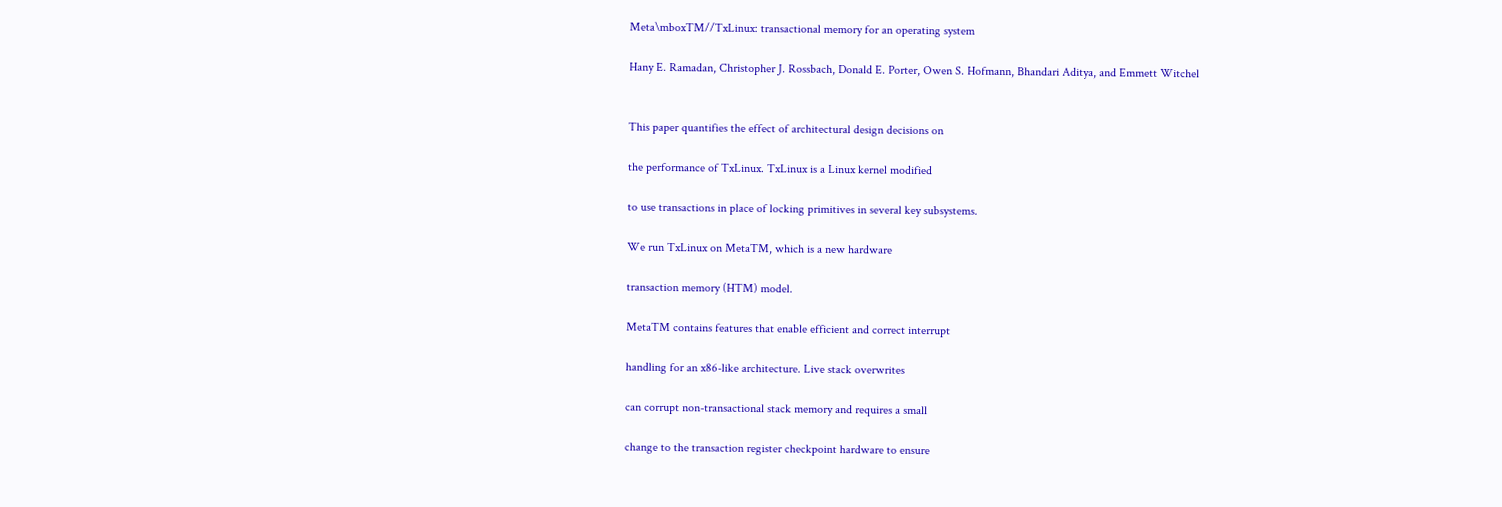Meta\mboxTM//TxLinux: transactional memory for an operating system

Hany E. Ramadan, Christopher J. Rossbach, Donald E. Porter, Owen S. Hofmann, Bhandari Aditya, and Emmett Witchel


This paper quantifies the effect of architectural design decisions on

the performance of TxLinux. TxLinux is a Linux kernel modified

to use transactions in place of locking primitives in several key subsystems.

We run TxLinux on MetaTM, which is a new hardware

transaction memory (HTM) model.

MetaTM contains features that enable efficient and correct interrupt

handling for an x86-like architecture. Live stack overwrites

can corrupt non-transactional stack memory and requires a small

change to the transaction register checkpoint hardware to ensure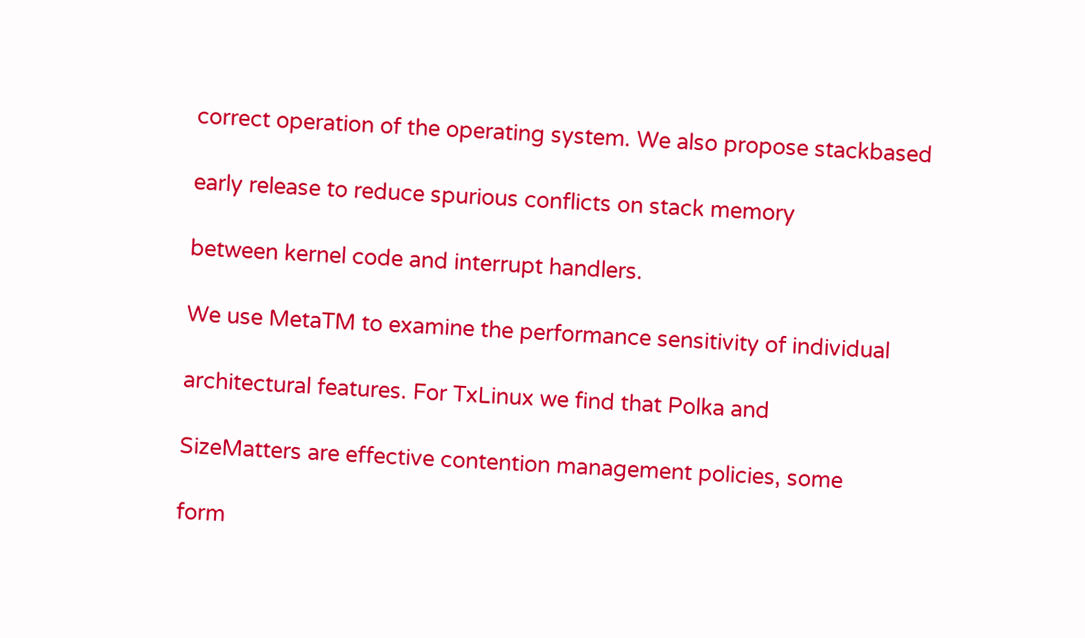correct operation of the operating system. We also propose stackbased

early release to reduce spurious conflicts on stack memory

between kernel code and interrupt handlers.

We use MetaTM to examine the performance sensitivity of individual

architectural features. For TxLinux we find that Polka and

SizeMatters are effective contention management policies, some

form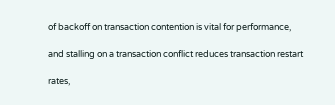of backoff on transaction contention is vital for performance,

and stalling on a transaction conflict reduces transaction restart

rates,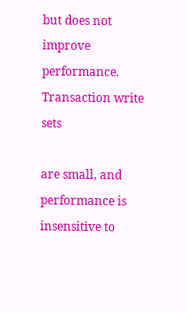but does not improve performance. Transaction write sets

are small, and performance is insensitive to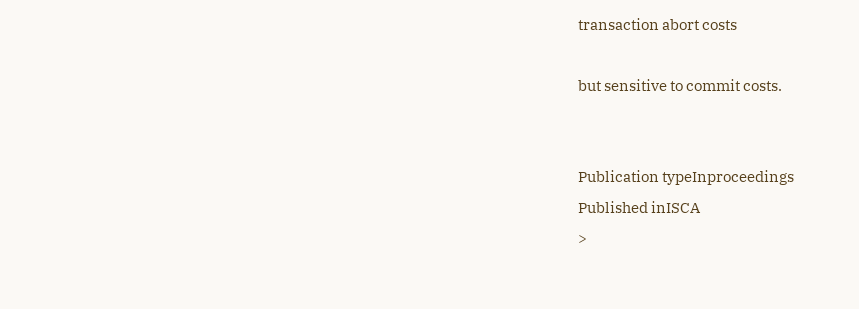transaction abort costs

but sensitive to commit costs.


Publication typeInproceedings
Published inISCA
>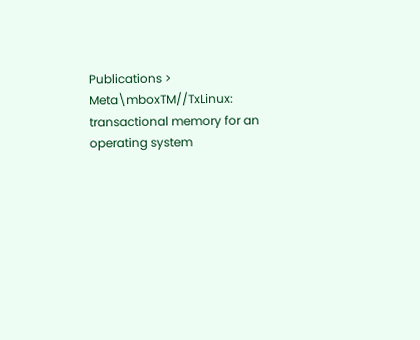Publications > Meta\mboxTM//TxLinux: transactional memory for an operating system